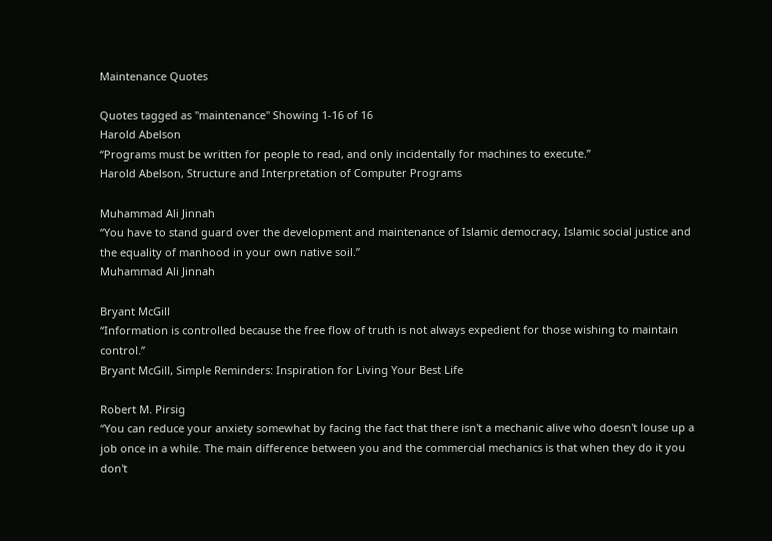Maintenance Quotes

Quotes tagged as "maintenance" Showing 1-16 of 16
Harold Abelson
“Programs must be written for people to read, and only incidentally for machines to execute.”
Harold Abelson, Structure and Interpretation of Computer Programs

Muhammad Ali Jinnah
“You have to stand guard over the development and maintenance of Islamic democracy, Islamic social justice and the equality of manhood in your own native soil.”
Muhammad Ali Jinnah

Bryant McGill
“Information is controlled because the free flow of truth is not always expedient for those wishing to maintain control.”
Bryant McGill, Simple Reminders: Inspiration for Living Your Best Life

Robert M. Pirsig
“You can reduce your anxiety somewhat by facing the fact that there isn't a mechanic alive who doesn't louse up a job once in a while. The main difference between you and the commercial mechanics is that when they do it you don't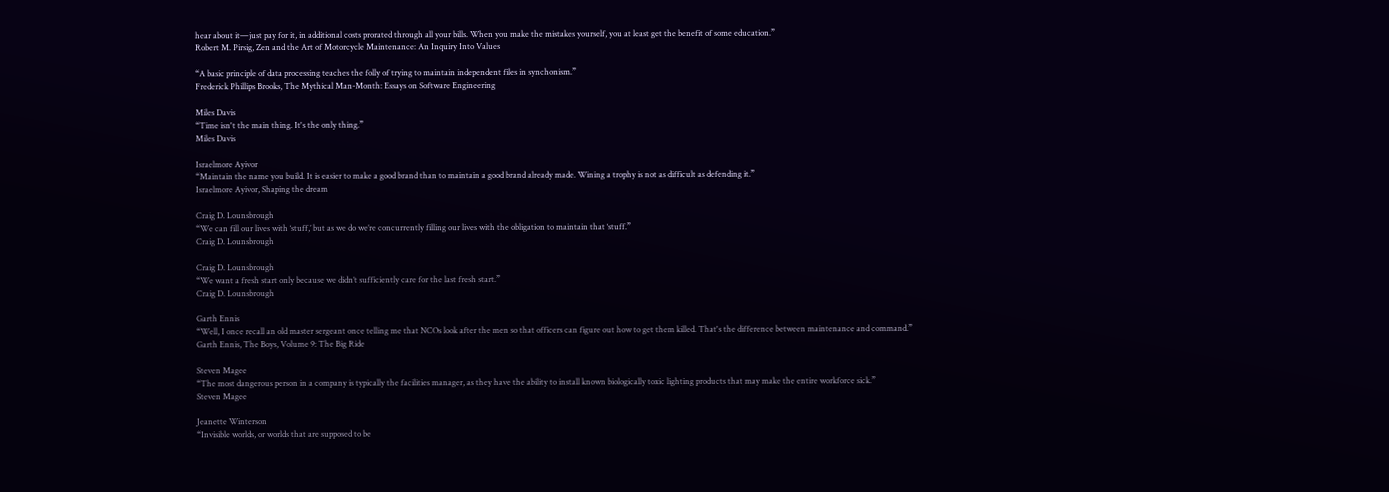hear about it—just pay for it, in additional costs prorated through all your bills. When you make the mistakes yourself, you at least get the benefit of some education.”
Robert M. Pirsig, Zen and the Art of Motorcycle Maintenance: An Inquiry Into Values

“A basic principle of data processing teaches the folly of trying to maintain independent files in synchonism.”
Frederick Phillips Brooks, The Mythical Man-Month: Essays on Software Engineering

Miles Davis
“Time isn't the main thing. It's the only thing.”
Miles Davis

Israelmore Ayivor
“Maintain the name you build. It is easier to make a good brand than to maintain a good brand already made. Wining a trophy is not as difficult as defending it.”
Israelmore Ayivor, Shaping the dream

Craig D. Lounsbrough
“We can fill our lives with ‘stuff,’ but as we do we’re concurrently filling our lives with the obligation to maintain that ‘stuff.”
Craig D. Lounsbrough

Craig D. Lounsbrough
“We want a fresh start only because we didn’t sufficiently care for the last fresh start.”
Craig D. Lounsbrough

Garth Ennis
“Well, I once recall an old master sergeant once telling me that NCOs look after the men so that officers can figure out how to get them killed. That's the difference between maintenance and command.”
Garth Ennis, The Boys, Volume 9: The Big Ride

Steven Magee
“The most dangerous person in a company is typically the facilities manager, as they have the ability to install known biologically toxic lighting products that may make the entire workforce sick.”
Steven Magee

Jeanette Winterson
“Invisible worlds, or worlds that are supposed to be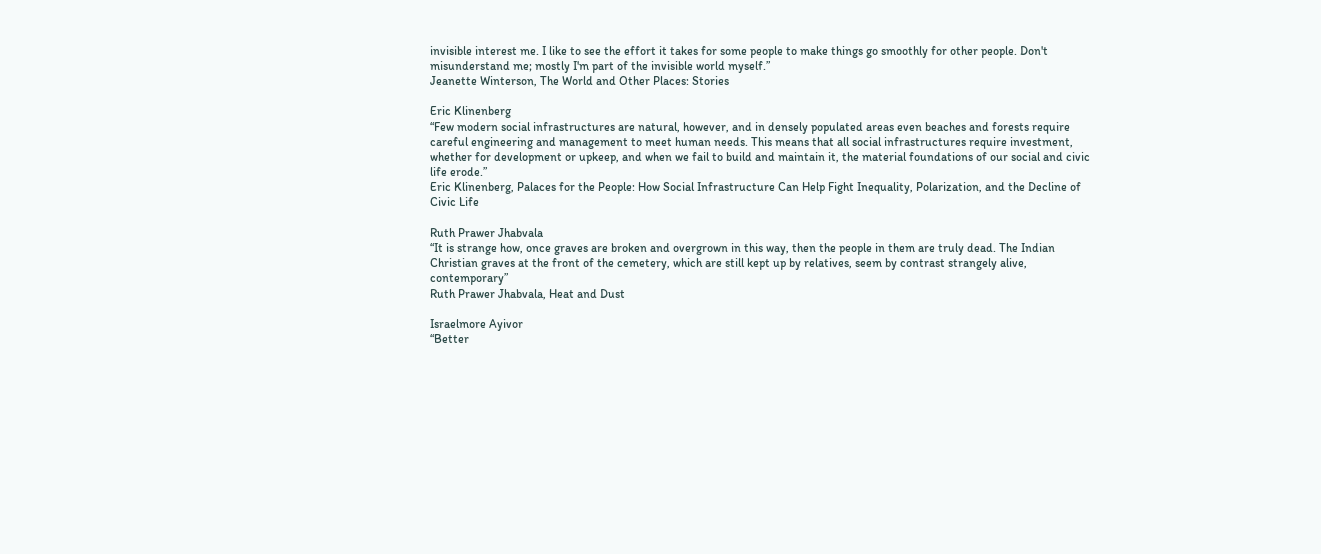invisible interest me. I like to see the effort it takes for some people to make things go smoothly for other people. Don't misunderstand me; mostly I'm part of the invisible world myself.”
Jeanette Winterson, The World and Other Places: Stories

Eric Klinenberg
“Few modern social infrastructures are natural, however, and in densely populated areas even beaches and forests require careful engineering and management to meet human needs. This means that all social infrastructures require investment, whether for development or upkeep, and when we fail to build and maintain it, the material foundations of our social and civic life erode.”
Eric Klinenberg, Palaces for the People: How Social Infrastructure Can Help Fight Inequality, Polarization, and the Decline of Civic Life

Ruth Prawer Jhabvala
“It is strange how, once graves are broken and overgrown in this way, then the people in them are truly dead. The Indian Christian graves at the front of the cemetery, which are still kept up by relatives, seem by contrast strangely alive, contemporary”
Ruth Prawer Jhabvala, Heat and Dust

Israelmore Ayivor
“Better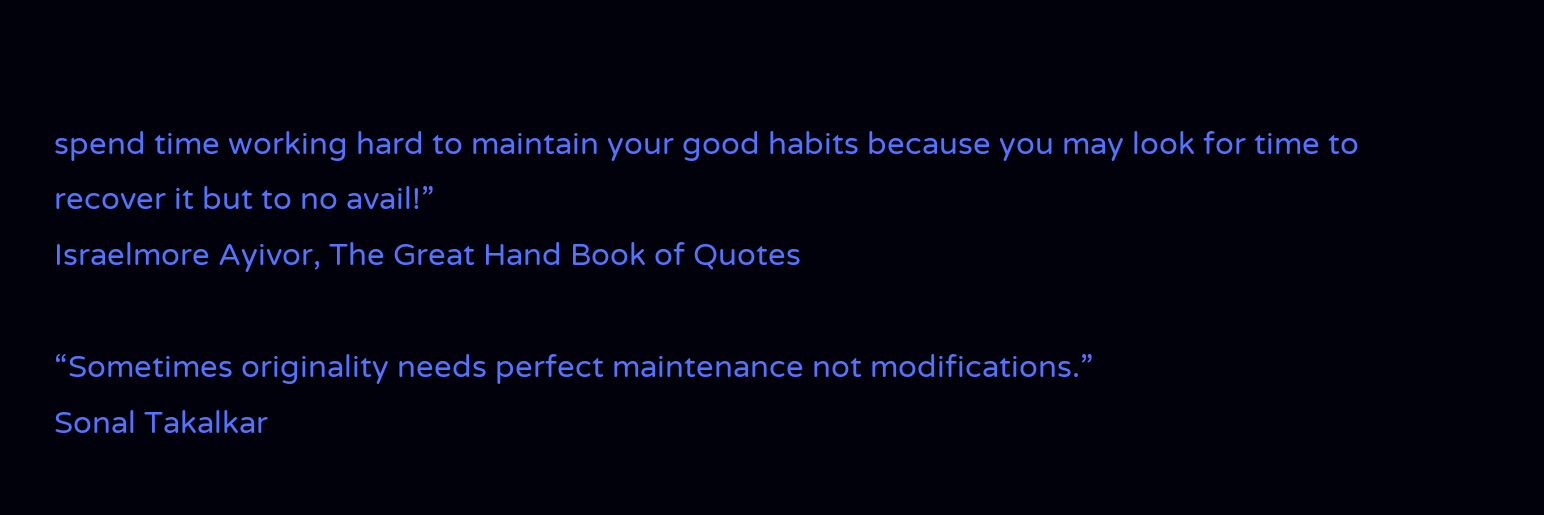spend time working hard to maintain your good habits because you may look for time to recover it but to no avail!”
Israelmore Ayivor, The Great Hand Book of Quotes

“Sometimes originality needs perfect maintenance not modifications.”
Sonal Takalkar